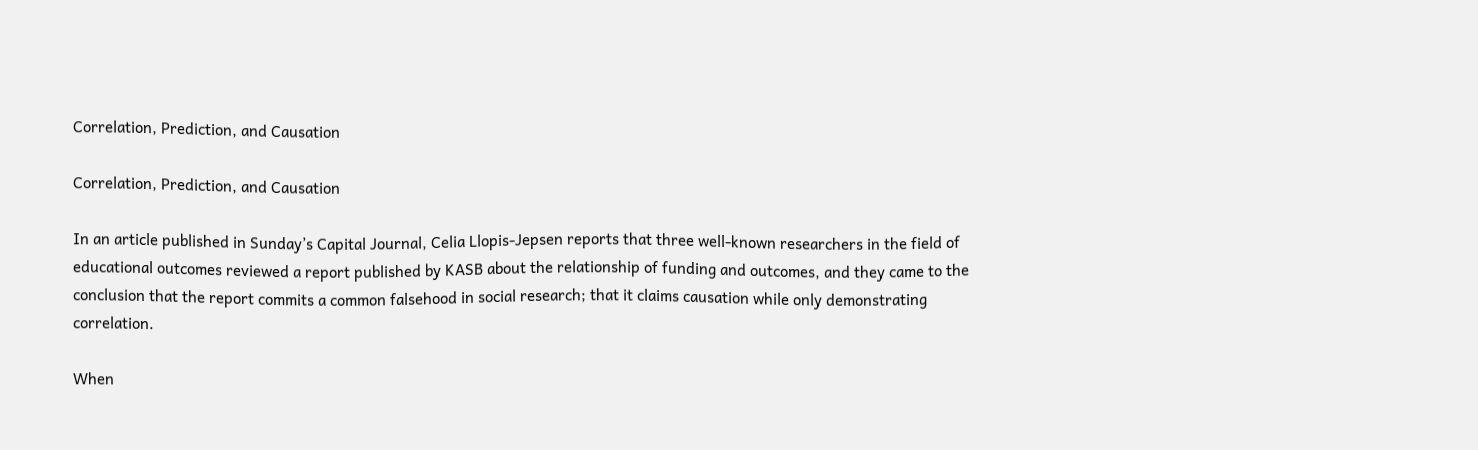Correlation, Prediction, and Causation

Correlation, Prediction, and Causation

In an article published in Sunday’s Capital Journal, Celia Llopis-Jepsen reports that three well-known researchers in the field of educational outcomes reviewed a report published by KASB about the relationship of funding and outcomes, and they came to the conclusion that the report commits a common falsehood in social research; that it claims causation while only demonstrating correlation.

When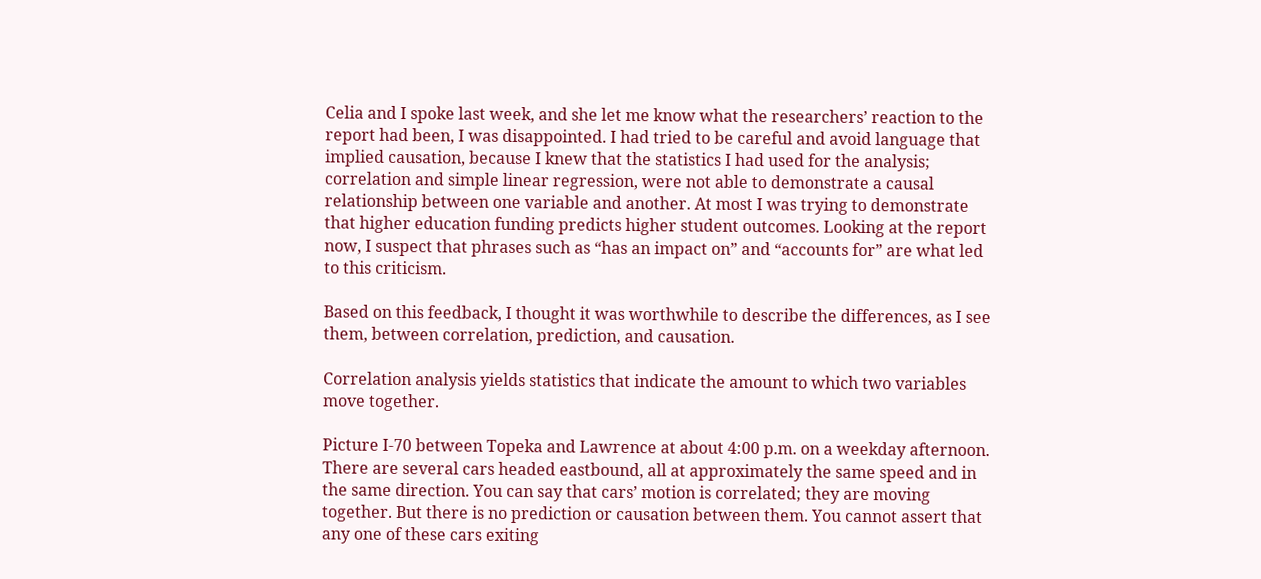Celia and I spoke last week, and she let me know what the researchers’ reaction to the report had been, I was disappointed. I had tried to be careful and avoid language that implied causation, because I knew that the statistics I had used for the analysis; correlation and simple linear regression, were not able to demonstrate a causal relationship between one variable and another. At most I was trying to demonstrate that higher education funding predicts higher student outcomes. Looking at the report now, I suspect that phrases such as “has an impact on” and “accounts for” are what led to this criticism.

Based on this feedback, I thought it was worthwhile to describe the differences, as I see them, between correlation, prediction, and causation.

Correlation analysis yields statistics that indicate the amount to which two variables move together.

Picture I-70 between Topeka and Lawrence at about 4:00 p.m. on a weekday afternoon. There are several cars headed eastbound, all at approximately the same speed and in the same direction. You can say that cars’ motion is correlated; they are moving together. But there is no prediction or causation between them. You cannot assert that any one of these cars exiting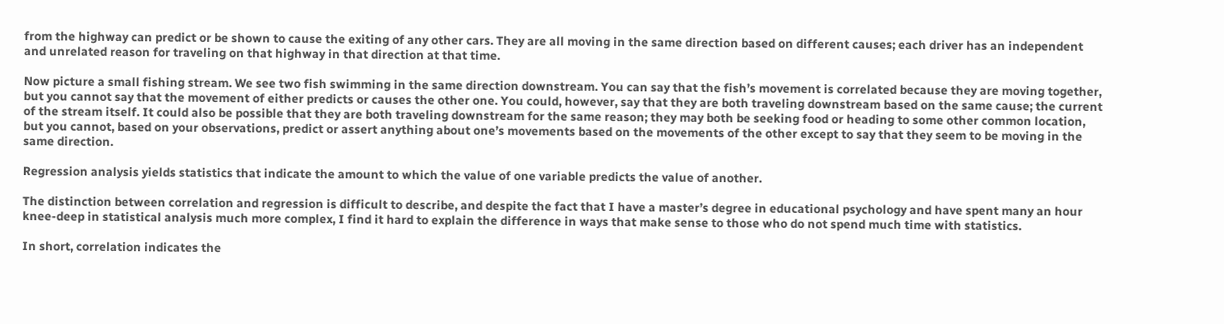from the highway can predict or be shown to cause the exiting of any other cars. They are all moving in the same direction based on different causes; each driver has an independent and unrelated reason for traveling on that highway in that direction at that time.

Now picture a small fishing stream. We see two fish swimming in the same direction downstream. You can say that the fish’s movement is correlated because they are moving together, but you cannot say that the movement of either predicts or causes the other one. You could, however, say that they are both traveling downstream based on the same cause; the current of the stream itself. It could also be possible that they are both traveling downstream for the same reason; they may both be seeking food or heading to some other common location, but you cannot, based on your observations, predict or assert anything about one’s movements based on the movements of the other except to say that they seem to be moving in the same direction.

Regression analysis yields statistics that indicate the amount to which the value of one variable predicts the value of another.

The distinction between correlation and regression is difficult to describe, and despite the fact that I have a master’s degree in educational psychology and have spent many an hour knee-deep in statistical analysis much more complex, I find it hard to explain the difference in ways that make sense to those who do not spend much time with statistics.

In short, correlation indicates the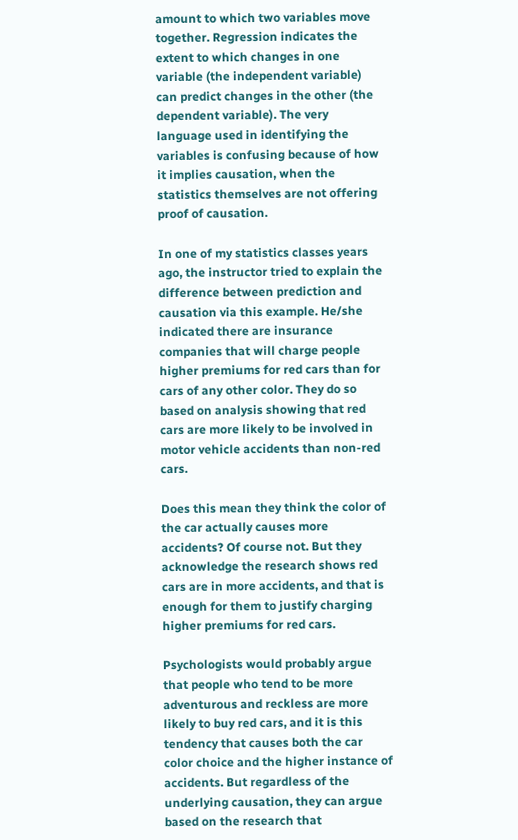amount to which two variables move together. Regression indicates the extent to which changes in one variable (the independent variable) can predict changes in the other (the dependent variable). The very language used in identifying the variables is confusing because of how it implies causation, when the statistics themselves are not offering proof of causation.

In one of my statistics classes years ago, the instructor tried to explain the difference between prediction and causation via this example. He/she indicated there are insurance companies that will charge people higher premiums for red cars than for cars of any other color. They do so based on analysis showing that red cars are more likely to be involved in motor vehicle accidents than non-red cars.

Does this mean they think the color of the car actually causes more accidents? Of course not. But they acknowledge the research shows red cars are in more accidents, and that is enough for them to justify charging higher premiums for red cars.

Psychologists would probably argue that people who tend to be more adventurous and reckless are more likely to buy red cars, and it is this tendency that causes both the car color choice and the higher instance of accidents. But regardless of the underlying causation, they can argue based on the research that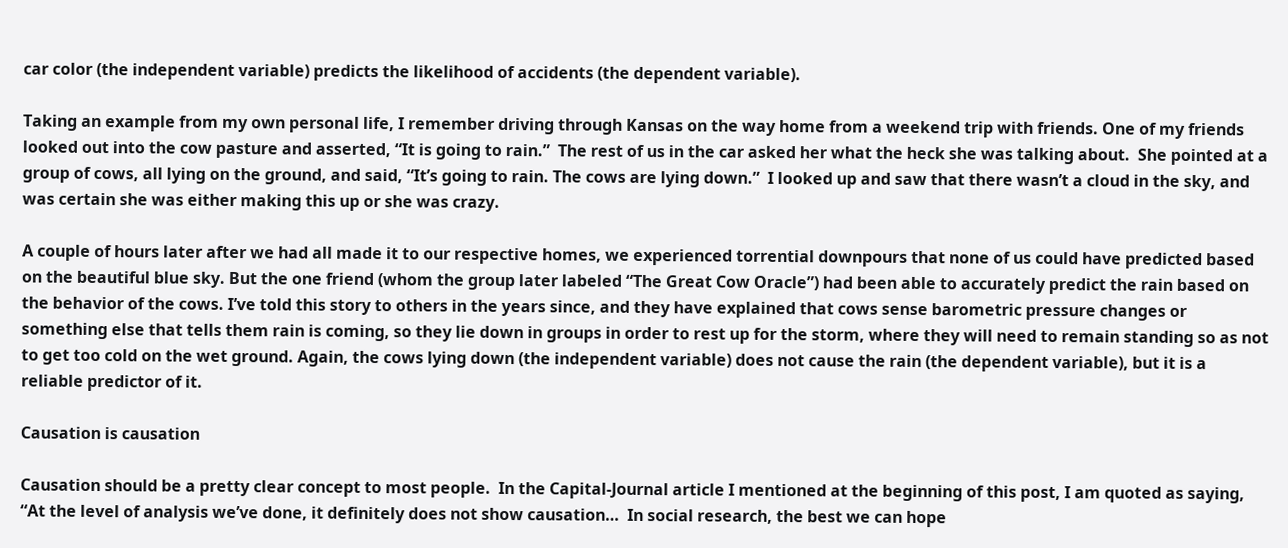car color (the independent variable) predicts the likelihood of accidents (the dependent variable).

Taking an example from my own personal life, I remember driving through Kansas on the way home from a weekend trip with friends. One of my friends looked out into the cow pasture and asserted, “It is going to rain.”  The rest of us in the car asked her what the heck she was talking about.  She pointed at a group of cows, all lying on the ground, and said, “It’s going to rain. The cows are lying down.”  I looked up and saw that there wasn’t a cloud in the sky, and was certain she was either making this up or she was crazy.

A couple of hours later after we had all made it to our respective homes, we experienced torrential downpours that none of us could have predicted based on the beautiful blue sky. But the one friend (whom the group later labeled “The Great Cow Oracle”) had been able to accurately predict the rain based on the behavior of the cows. I’ve told this story to others in the years since, and they have explained that cows sense barometric pressure changes or something else that tells them rain is coming, so they lie down in groups in order to rest up for the storm, where they will need to remain standing so as not to get too cold on the wet ground. Again, the cows lying down (the independent variable) does not cause the rain (the dependent variable), but it is a reliable predictor of it.

Causation is causation

Causation should be a pretty clear concept to most people.  In the Capital-Journal article I mentioned at the beginning of this post, I am quoted as saying, “At the level of analysis we’ve done, it definitely does not show causation…  In social research, the best we can hope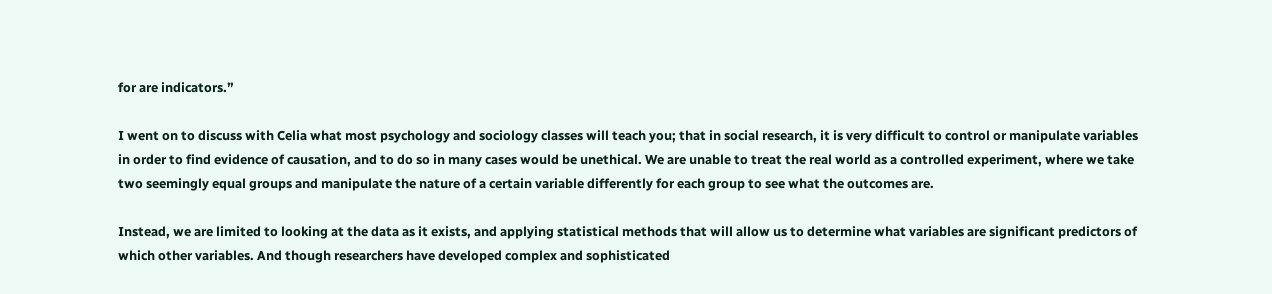for are indicators.”

I went on to discuss with Celia what most psychology and sociology classes will teach you; that in social research, it is very difficult to control or manipulate variables in order to find evidence of causation, and to do so in many cases would be unethical. We are unable to treat the real world as a controlled experiment, where we take two seemingly equal groups and manipulate the nature of a certain variable differently for each group to see what the outcomes are.

Instead, we are limited to looking at the data as it exists, and applying statistical methods that will allow us to determine what variables are significant predictors of which other variables. And though researchers have developed complex and sophisticated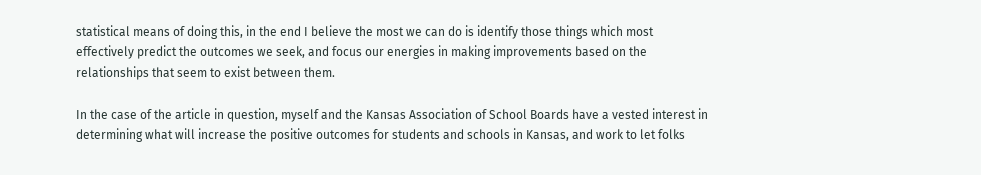statistical means of doing this, in the end I believe the most we can do is identify those things which most effectively predict the outcomes we seek, and focus our energies in making improvements based on the relationships that seem to exist between them.

In the case of the article in question, myself and the Kansas Association of School Boards have a vested interest in determining what will increase the positive outcomes for students and schools in Kansas, and work to let folks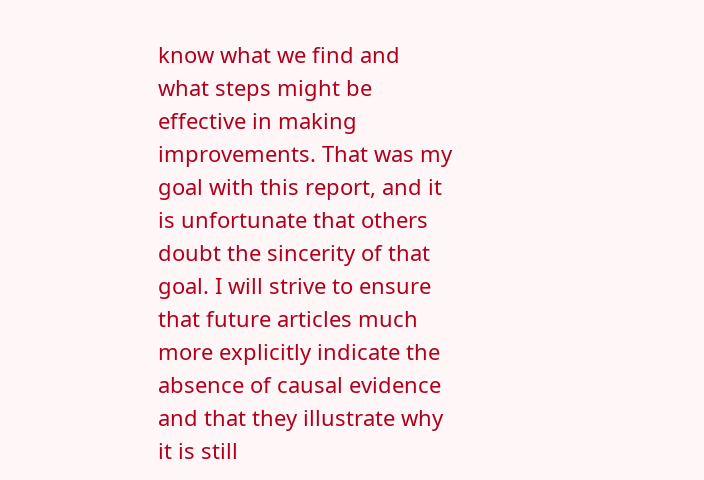know what we find and what steps might be effective in making improvements. That was my goal with this report, and it is unfortunate that others doubt the sincerity of that goal. I will strive to ensure that future articles much more explicitly indicate the absence of causal evidence and that they illustrate why it is still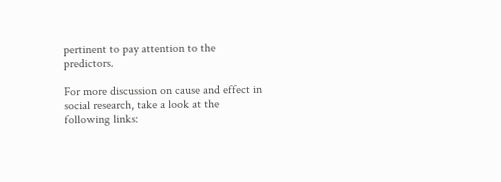pertinent to pay attention to the predictors.

For more discussion on cause and effect in social research, take a look at the following links: